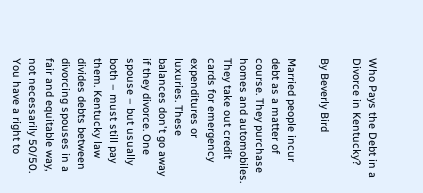Who Pays the Debt in a Divorce in Kentucky?

By Beverly Bird

Married people incur debt as a matter of course. They purchase homes and automobiles. They take out credit cards for emergency expenditures or luxuries. These balances don't go away if they divorce. One spouse – but usually both – must still pay them. Kentucky law divides debts between divorcing spouses in a fair and equitable way, not necessarily 50/50. You have a right to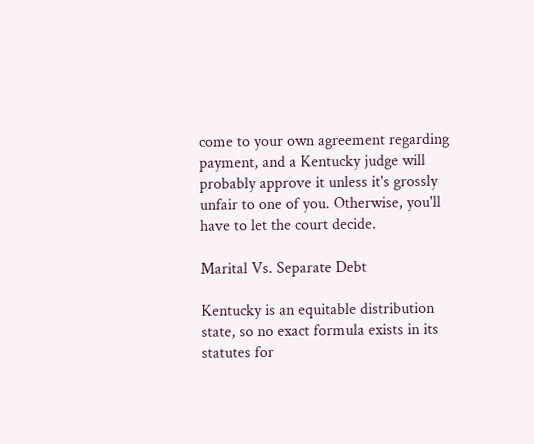come to your own agreement regarding payment, and a Kentucky judge will probably approve it unless it's grossly unfair to one of you. Otherwise, you'll have to let the court decide.

Marital Vs. Separate Debt

Kentucky is an equitable distribution state, so no exact formula exists in its statutes for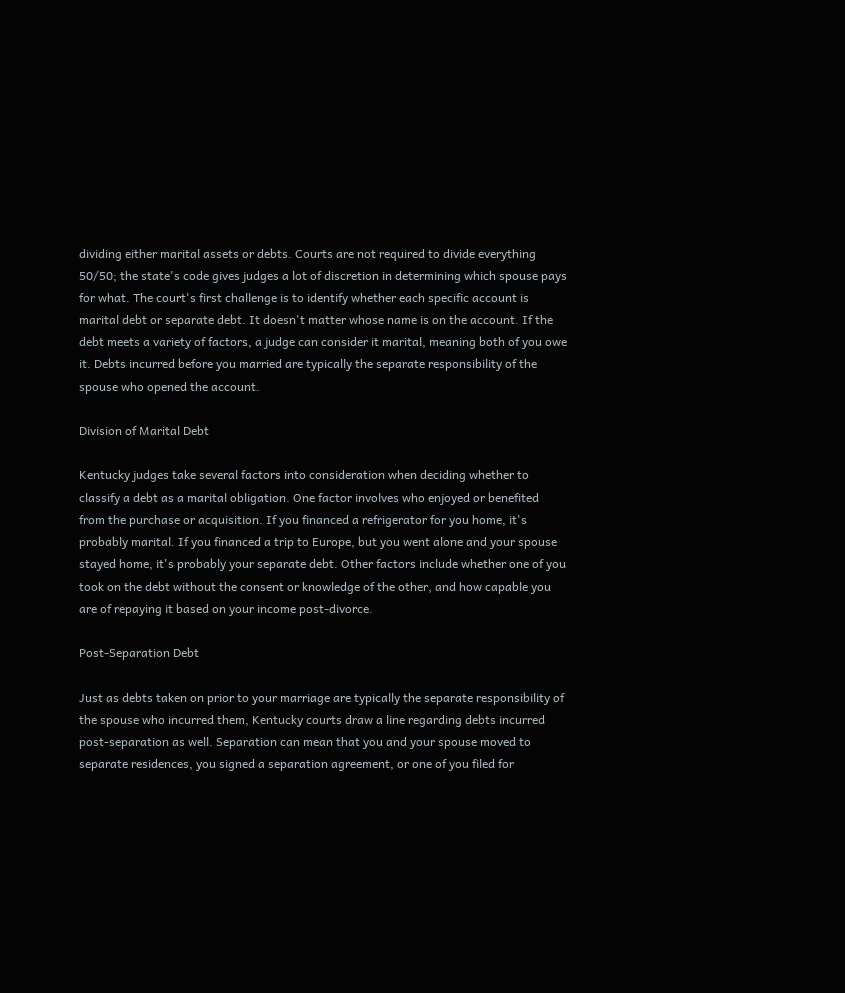dividing either marital assets or debts. Courts are not required to divide everything 50/50; the state's code gives judges a lot of discretion in determining which spouse pays for what. The court's first challenge is to identify whether each specific account is marital debt or separate debt. It doesn't matter whose name is on the account. If the debt meets a variety of factors, a judge can consider it marital, meaning both of you owe it. Debts incurred before you married are typically the separate responsibility of the spouse who opened the account.

Division of Marital Debt

Kentucky judges take several factors into consideration when deciding whether to classify a debt as a marital obligation. One factor involves who enjoyed or benefited from the purchase or acquisition. If you financed a refrigerator for you home, it's probably marital. If you financed a trip to Europe, but you went alone and your spouse stayed home, it's probably your separate debt. Other factors include whether one of you took on the debt without the consent or knowledge of the other, and how capable you are of repaying it based on your income post-divorce.

Post-Separation Debt

Just as debts taken on prior to your marriage are typically the separate responsibility of the spouse who incurred them, Kentucky courts draw a line regarding debts incurred post-separation as well. Separation can mean that you and your spouse moved to separate residences, you signed a separation agreement, or one of you filed for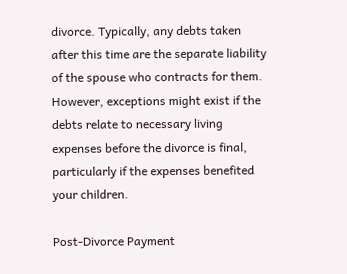divorce. Typically, any debts taken after this time are the separate liability of the spouse who contracts for them. However, exceptions might exist if the debts relate to necessary living expenses before the divorce is final, particularly if the expenses benefited your children.

Post-Divorce Payment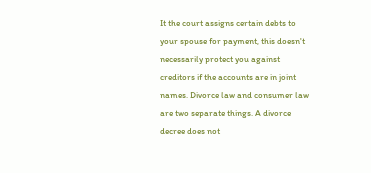It the court assigns certain debts to your spouse for payment, this doesn't necessarily protect you against creditors if the accounts are in joint names. Divorce law and consumer law are two separate things. A divorce decree does not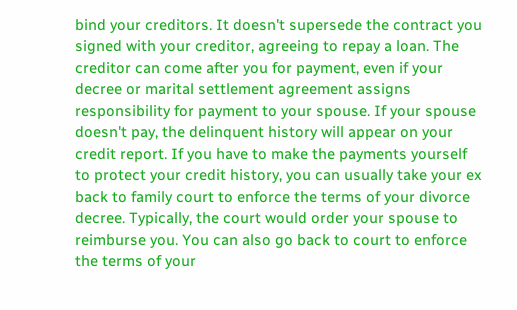bind your creditors. It doesn't supersede the contract you signed with your creditor, agreeing to repay a loan. The creditor can come after you for payment, even if your decree or marital settlement agreement assigns responsibility for payment to your spouse. If your spouse doesn't pay, the delinquent history will appear on your credit report. If you have to make the payments yourself to protect your credit history, you can usually take your ex back to family court to enforce the terms of your divorce decree. Typically, the court would order your spouse to reimburse you. You can also go back to court to enforce the terms of your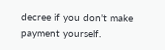decree if you don't make payment yourself.